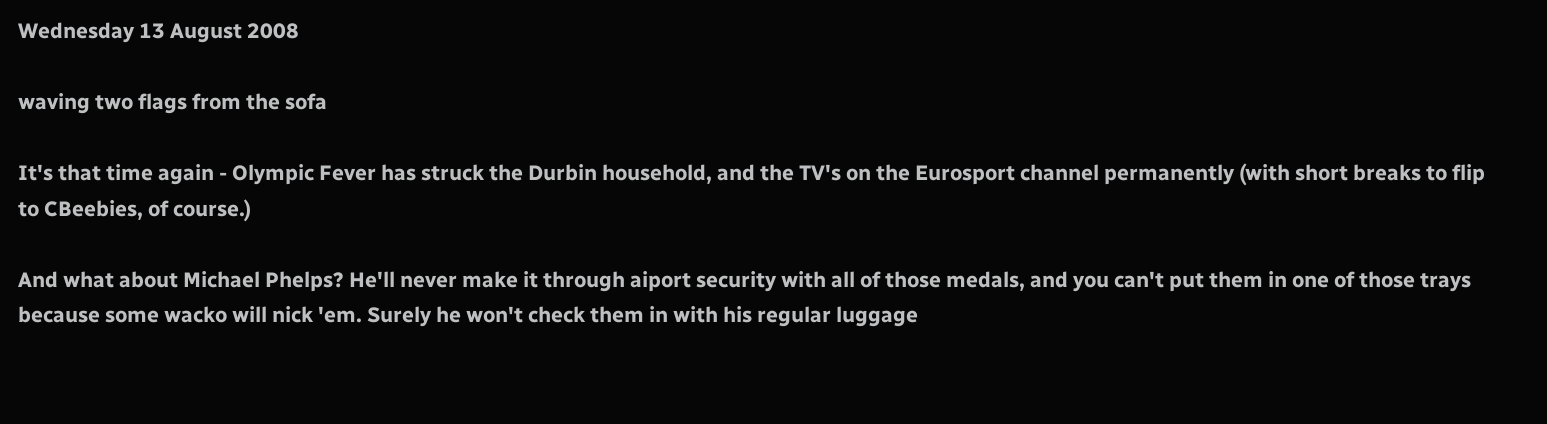Wednesday 13 August 2008

waving two flags from the sofa

It's that time again - Olympic Fever has struck the Durbin household, and the TV's on the Eurosport channel permanently (with short breaks to flip to CBeebies, of course.)

And what about Michael Phelps? He'll never make it through aiport security with all of those medals, and you can't put them in one of those trays because some wacko will nick 'em. Surely he won't check them in with his regular luggage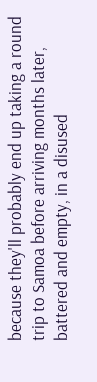because they'll probably end up taking a round trip to Samoa before arriving months later, battered and empty, in a disused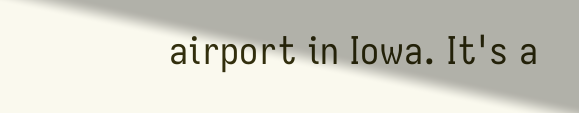airport in Iowa. It's a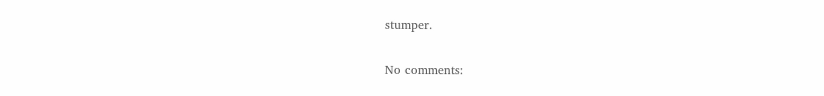stumper.

No comments: